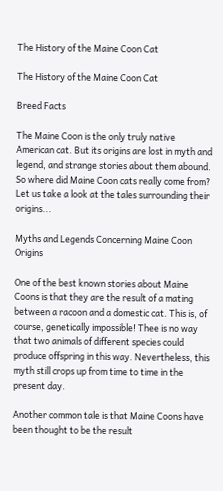The History of the Maine Coon Cat

The History of the Maine Coon Cat

Breed Facts

The Maine Coon is the only truly native American cat. But its origins are lost in myth and legend, and strange stories about them abound. So where did Maine Coon cats really come from? Let us take a look at the tales surrounding their origins...

Myths and Legends Concerning Maine Coon Origins

One of the best known stories about Maine Coons is that they are the result of a mating between a racoon and a domestic cat. This is, of course, genetically impossible! Thee is no way that two animals of different species could produce offspring in this way. Nevertheless, this myth still crops up from time to time in the present day.

Another common tale is that Maine Coons have been thought to be the result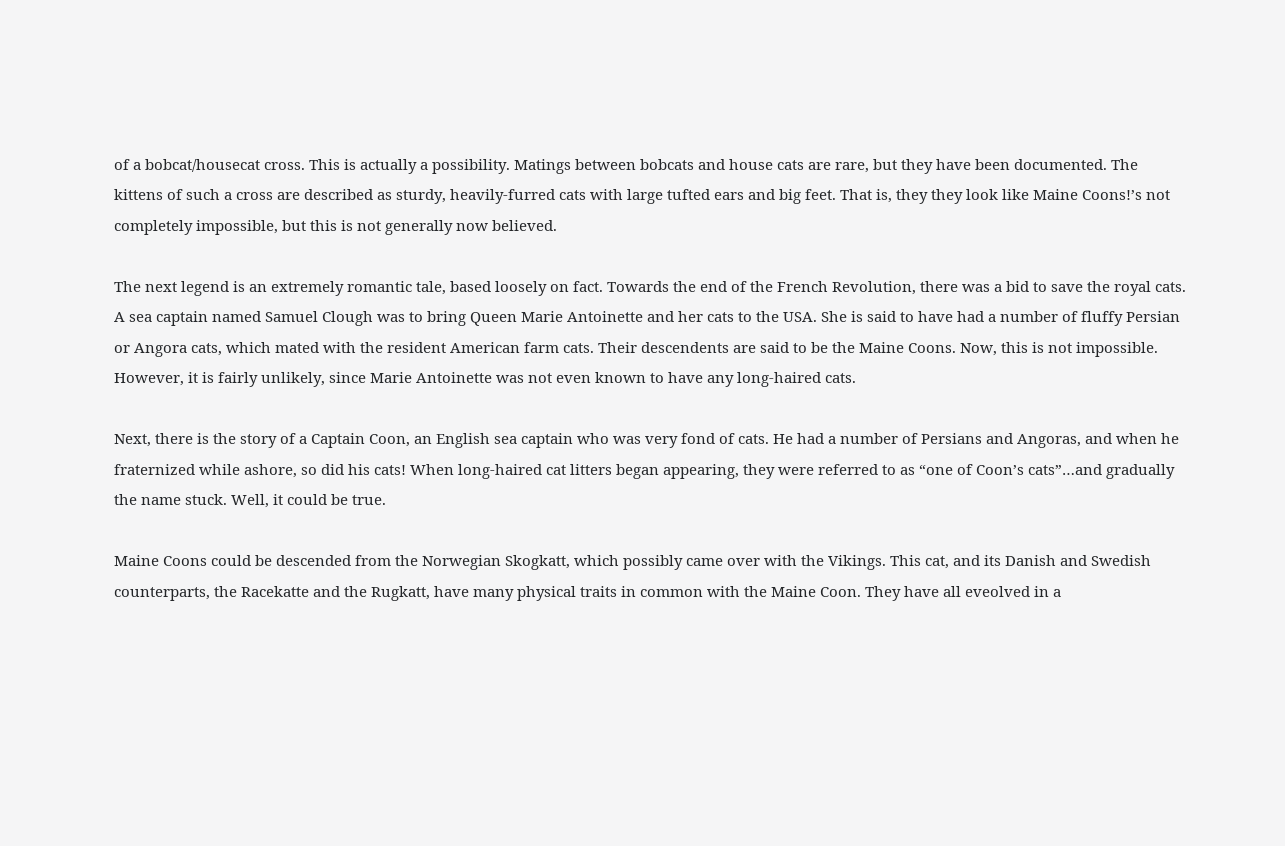of a bobcat/housecat cross. This is actually a possibility. Matings between bobcats and house cats are rare, but they have been documented. The kittens of such a cross are described as sturdy, heavily-furred cats with large tufted ears and big feet. That is, they they look like Maine Coons!’s not completely impossible, but this is not generally now believed.

The next legend is an extremely romantic tale, based loosely on fact. Towards the end of the French Revolution, there was a bid to save the royal cats. A sea captain named Samuel Clough was to bring Queen Marie Antoinette and her cats to the USA. She is said to have had a number of fluffy Persian or Angora cats, which mated with the resident American farm cats. Their descendents are said to be the Maine Coons. Now, this is not impossible. However, it is fairly unlikely, since Marie Antoinette was not even known to have any long-haired cats.

Next, there is the story of a Captain Coon, an English sea captain who was very fond of cats. He had a number of Persians and Angoras, and when he fraternized while ashore, so did his cats! When long-haired cat litters began appearing, they were referred to as “one of Coon’s cats”…and gradually the name stuck. Well, it could be true.

Maine Coons could be descended from the Norwegian Skogkatt, which possibly came over with the Vikings. This cat, and its Danish and Swedish counterparts, the Racekatte and the Rugkatt, have many physical traits in common with the Maine Coon. They have all eveolved in a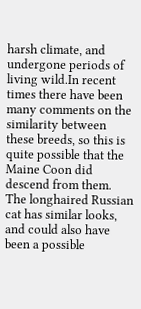harsh climate, and undergone periods of living wild.In recent times there have been many comments on the similarity between these breeds, so this is quite possible that the Maine Coon did descend from them. The longhaired Russian cat has similar looks, and could also have been a possible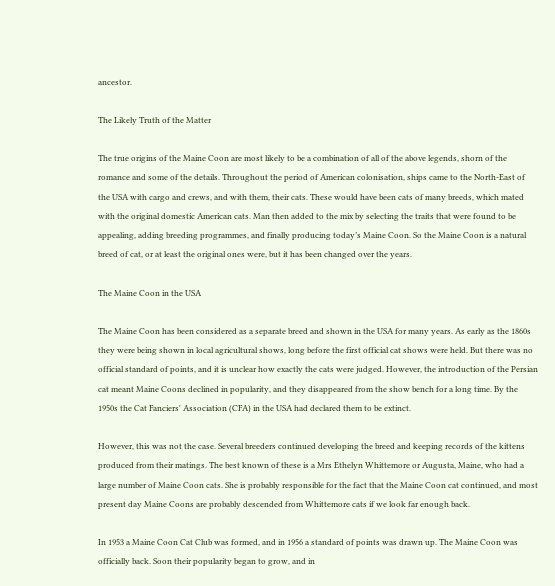ancestor.

The Likely Truth of the Matter

The true origins of the Maine Coon are most likely to be a combination of all of the above legends, shorn of the romance and some of the details. Throughout the period of American colonisation, ships came to the North-East of the USA with cargo and crews, and with them, their cats. These would have been cats of many breeds, which mated with the original domestic American cats. Man then added to the mix by selecting the traits that were found to be appealing, adding breeding programmes, and finally producing today’s Maine Coon. So the Maine Coon is a natural breed of cat, or at least the original ones were, but it has been changed over the years.

The Maine Coon in the USA

The Maine Coon has been considered as a separate breed and shown in the USA for many years. As early as the 1860s they were being shown in local agricultural shows, long before the first official cat shows were held. But there was no official standard of points, and it is unclear how exactly the cats were judged. However, the introduction of the Persian cat meant Maine Coons declined in popularity, and they disappeared from the show bench for a long time. By the 1950s the Cat Fanciers' Association (CFA) in the USA had declared them to be extinct.

However, this was not the case. Several breeders continued developing the breed and keeping records of the kittens produced from their matings. The best known of these is a Mrs Ethelyn Whittemore or Augusta, Maine, who had a large number of Maine Coon cats. She is probably responsible for the fact that the Maine Coon cat continued, and most present day Maine Coons are probably descended from Whittemore cats if we look far enough back.

In 1953 a Maine Coon Cat Club was formed, and in 1956 a standard of points was drawn up. The Maine Coon was officially back. Soon their popularity began to grow, and in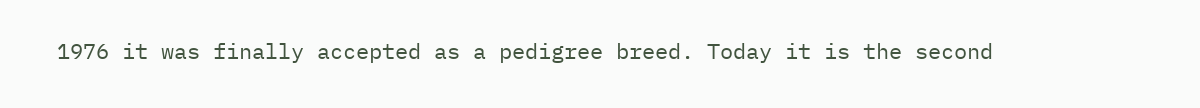1976 it was finally accepted as a pedigree breed. Today it is the second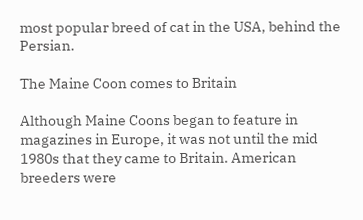most popular breed of cat in the USA, behind the Persian.

The Maine Coon comes to Britain

Although Maine Coons began to feature in magazines in Europe, it was not until the mid 1980s that they came to Britain. American breeders were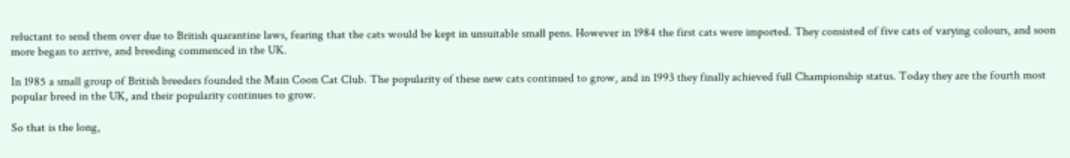reluctant to send them over due to British quarantine laws, fearing that the cats would be kept in unsuitable small pens. However in 1984 the first cats were imported. They consisted of five cats of varying colours, and soon more began to arrive, and breeding commenced in the UK.

In 1985 a small group of British breeders founded the Main Coon Cat Club. The popularity of these new cats continued to grow, and in 1993 they finally achieved full Championship status. Today they are the fourth most popular breed in the UK, and their popularity continues to grow.

So that is the long,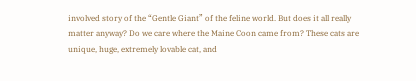involved story of the “Gentle Giant” of the feline world. But does it all really matter anyway? Do we care where the Maine Coon came from? These cats are unique, huge, extremely lovable cat, and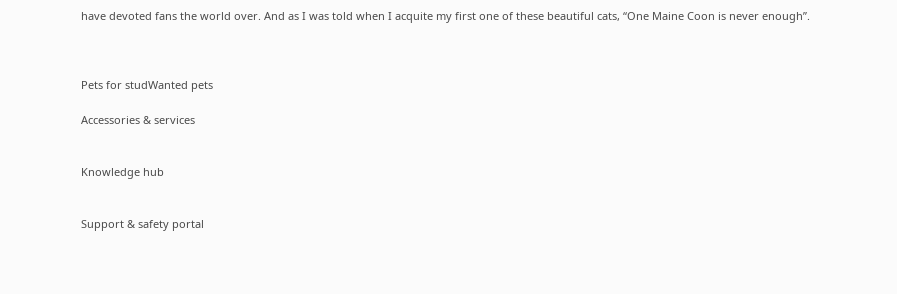have devoted fans the world over. And as I was told when I acquite my first one of these beautiful cats, “One Maine Coon is never enough”.



Pets for studWanted pets

Accessories & services


Knowledge hub


Support & safety portal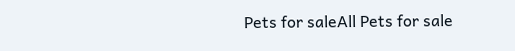Pets for saleAll Pets for sale